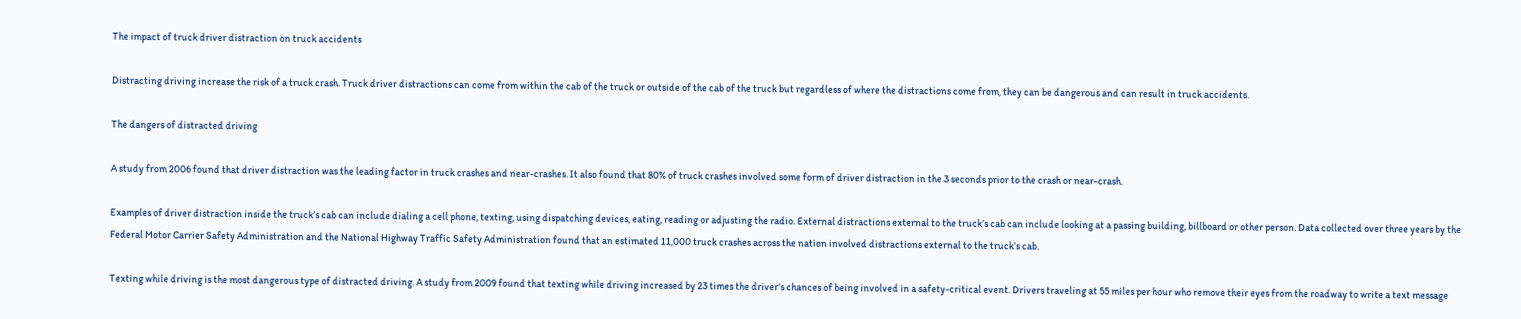The impact of truck driver distraction on truck accidents

Distracting driving increase the risk of a truck crash. Truck driver distractions can come from within the cab of the truck or outside of the cab of the truck but regardless of where the distractions come from, they can be dangerous and can result in truck accidents.

The dangers of distracted driving

A study from 2006 found that driver distraction was the leading factor in truck crashes and near-crashes. It also found that 80% of truck crashes involved some form of driver distraction in the 3 seconds prior to the crash or near-crash.

Examples of driver distraction inside the truck’s cab can include dialing a cell phone, texting, using dispatching devices, eating, reading or adjusting the radio. External distractions external to the truck’s cab can include looking at a passing building, billboard or other person. Data collected over three years by the Federal Motor Carrier Safety Administration and the National Highway Traffic Safety Administration found that an estimated 11,000 truck crashes across the nation involved distractions external to the truck’s cab.

Texting while driving is the most dangerous type of distracted driving. A study from 2009 found that texting while driving increased by 23 times the driver’s chances of being involved in a safety-critical event. Drivers traveling at 55 miles per hour who remove their eyes from the roadway to write a text message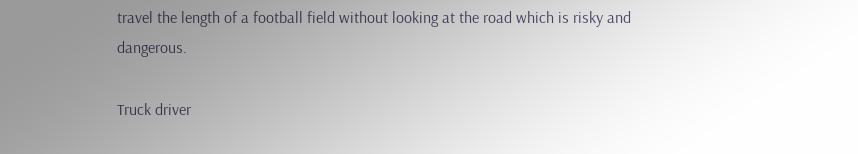travel the length of a football field without looking at the road which is risky and dangerous.

Truck driver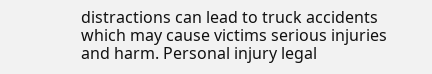distractions can lead to truck accidents which may cause victims serious injuries and harm. Personal injury legal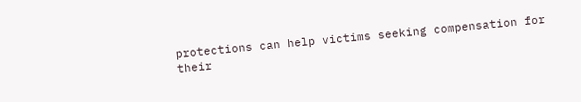protections can help victims seeking compensation for their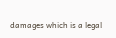damages which is a legal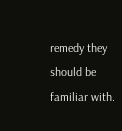remedy they should be familiar with.